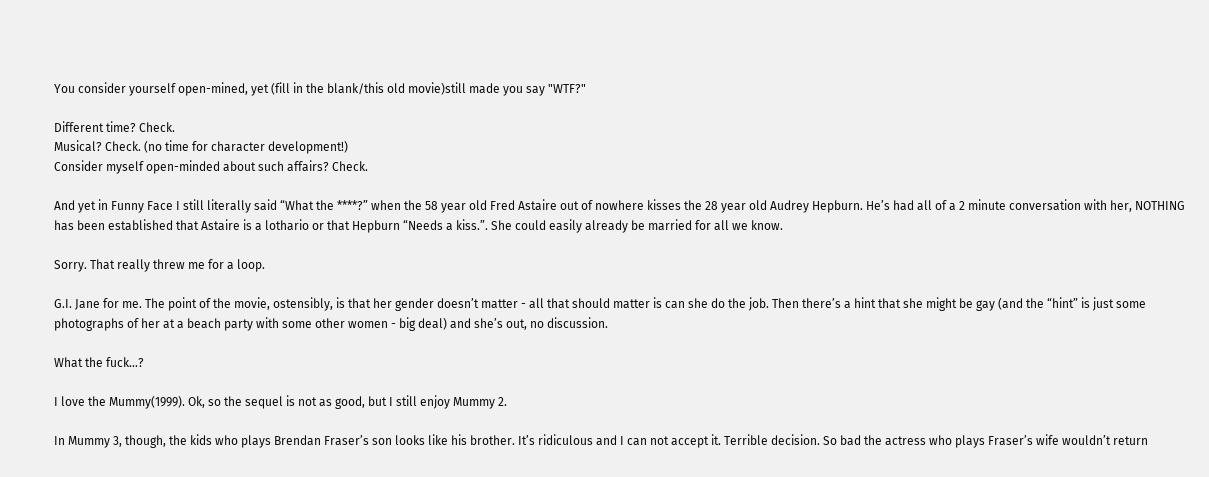You consider yourself open-mined, yet (fill in the blank/this old movie)still made you say "WTF?"

Different time? Check.
Musical? Check. (no time for character development!)
Consider myself open-minded about such affairs? Check.

And yet in Funny Face I still literally said “What the ****?” when the 58 year old Fred Astaire out of nowhere kisses the 28 year old Audrey Hepburn. He’s had all of a 2 minute conversation with her, NOTHING has been established that Astaire is a lothario or that Hepburn “Needs a kiss.”. She could easily already be married for all we know.

Sorry. That really threw me for a loop.

G.I. Jane for me. The point of the movie, ostensibly, is that her gender doesn’t matter - all that should matter is can she do the job. Then there’s a hint that she might be gay (and the “hint” is just some photographs of her at a beach party with some other women - big deal) and she’s out, no discussion.

What the fuck…?

I love the Mummy(1999). Ok, so the sequel is not as good, but I still enjoy Mummy 2.

In Mummy 3, though, the kids who plays Brendan Fraser’s son looks like his brother. It’s ridiculous and I can not accept it. Terrible decision. So bad the actress who plays Fraser’s wife wouldn’t return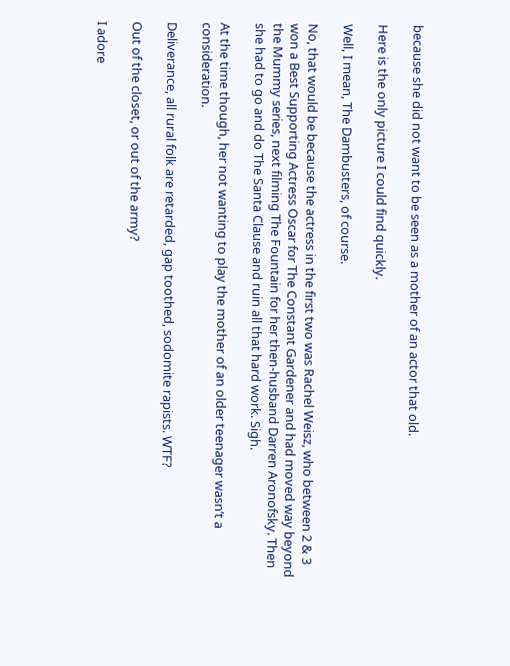because she did not want to be seen as a mother of an actor that old.

Here is the only picture I could find quickly.

Well, I mean, The Dambusters, of course.

No, that would be because the actress in the first two was Rachel Weisz, who between 2 & 3 won a Best Supporting Actress Oscar for The Constant Gardener and had moved way beyond the Mummy series, next filming The Fountain for her then-husband Darren Aronofsky. Then she had to go and do The Santa Clause and ruin all that hard work. Sigh.

At the time though, her not wanting to play the mother of an older teenager wasn’t a consideration.

Deliverance, all rural folk are retarded, gap toothed, sodomite rapists. WTF?

Out of the closet, or out of the army?

I adore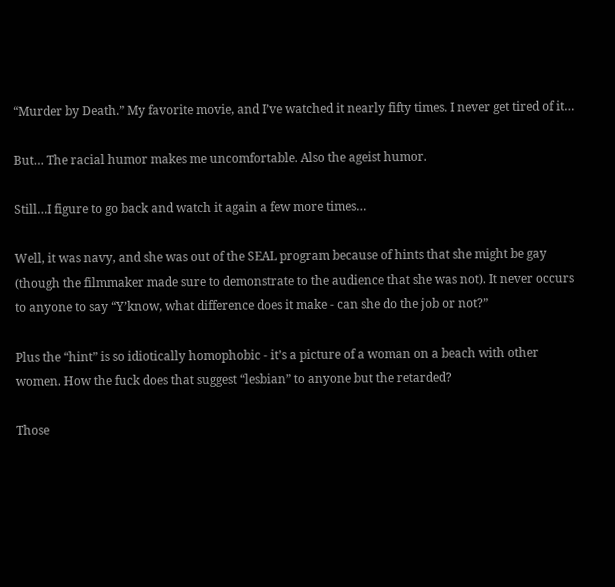“Murder by Death.” My favorite movie, and I’ve watched it nearly fifty times. I never get tired of it…

But… The racial humor makes me uncomfortable. Also the ageist humor.

Still…I figure to go back and watch it again a few more times…

Well, it was navy, and she was out of the SEAL program because of hints that she might be gay (though the filmmaker made sure to demonstrate to the audience that she was not). It never occurs to anyone to say “Y’know, what difference does it make - can she do the job or not?”

Plus the “hint” is so idiotically homophobic - it’s a picture of a woman on a beach with other women. How the fuck does that suggest “lesbian” to anyone but the retarded?

Those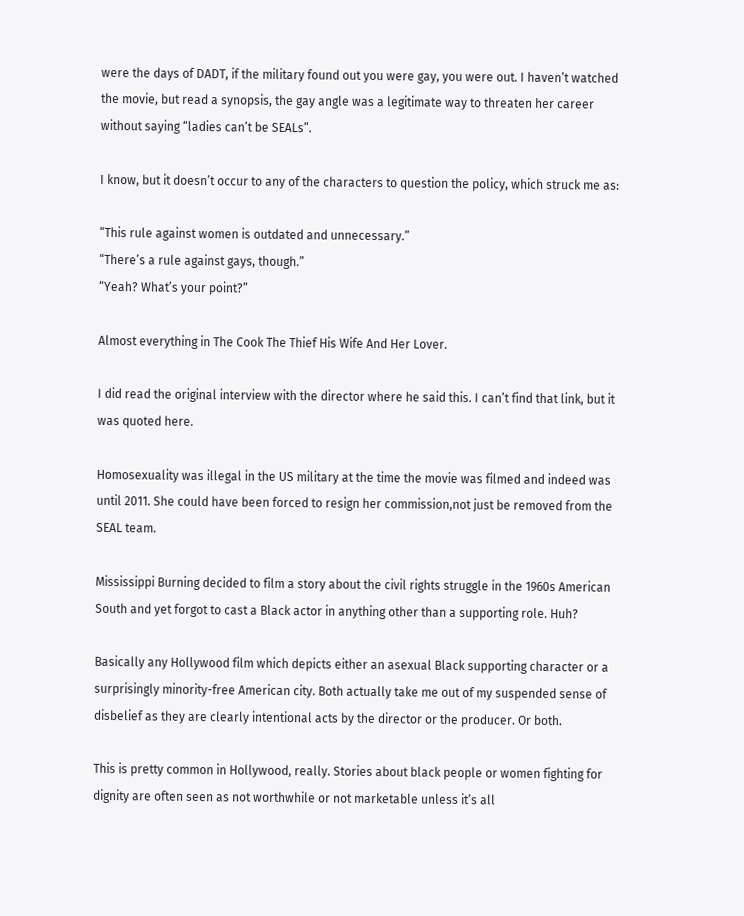were the days of DADT, if the military found out you were gay, you were out. I haven’t watched the movie, but read a synopsis, the gay angle was a legitimate way to threaten her career without saying “ladies can’t be SEALs”.

I know, but it doesn’t occur to any of the characters to question the policy, which struck me as:

“This rule against women is outdated and unnecessary.”
“There’s a rule against gays, though.”
“Yeah? What’s your point?”

Almost everything in The Cook The Thief His Wife And Her Lover.

I did read the original interview with the director where he said this. I can’t find that link, but it was quoted here.

Homosexuality was illegal in the US military at the time the movie was filmed and indeed was until 2011. She could have been forced to resign her commission,not just be removed from the SEAL team.

Mississippi Burning decided to film a story about the civil rights struggle in the 1960s American South and yet forgot to cast a Black actor in anything other than a supporting role. Huh?

Basically any Hollywood film which depicts either an asexual Black supporting character or a surprisingly minority-free American city. Both actually take me out of my suspended sense of disbelief as they are clearly intentional acts by the director or the producer. Or both.

This is pretty common in Hollywood, really. Stories about black people or women fighting for dignity are often seen as not worthwhile or not marketable unless it’s all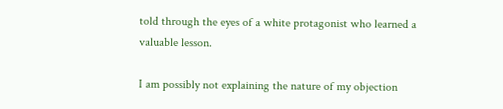told through the eyes of a white protagonist who learned a valuable lesson.

I am possibly not explaining the nature of my objection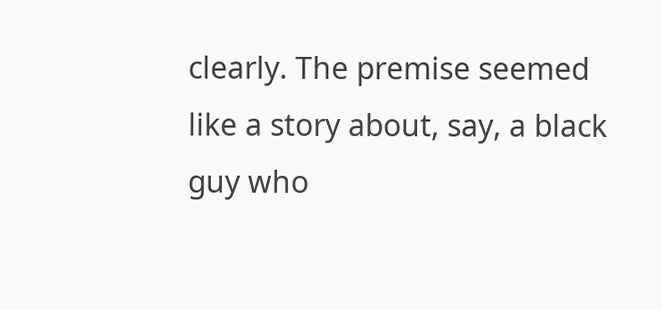clearly. The premise seemed like a story about, say, a black guy who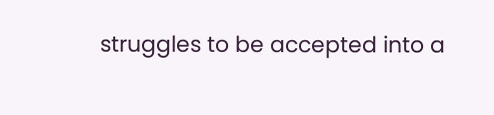struggles to be accepted into a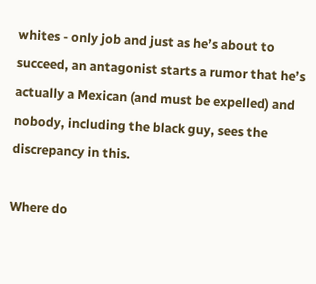whites - only job and just as he’s about to succeed, an antagonist starts a rumor that he’s actually a Mexican (and must be expelled) and nobody, including the black guy, sees the discrepancy in this.

Where do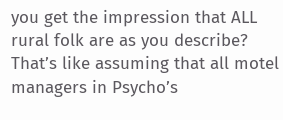you get the impression that ALL rural folk are as you describe? That’s like assuming that all motel managers in Psycho’s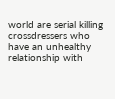world are serial killing crossdressers who have an unhealthy relationship with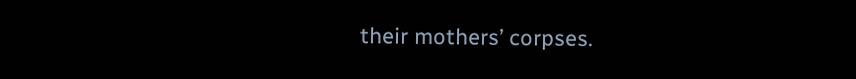their mothers’ corpses.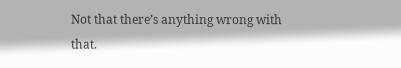Not that there’s anything wrong with that.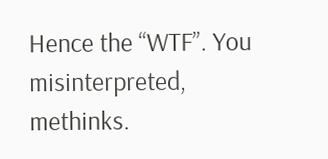Hence the “WTF”. You misinterpreted, methinks.